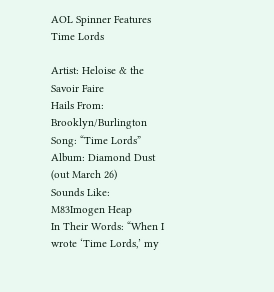AOL Spinner Features Time Lords

Artist: Heloise & the Savoir Faire
Hails From: Brooklyn/Burlington
Song: “Time Lords”
Album: Diamond Dust (out March 26)
Sounds Like: M83Imogen Heap
In Their Words: “When I wrote ‘Time Lords,’ my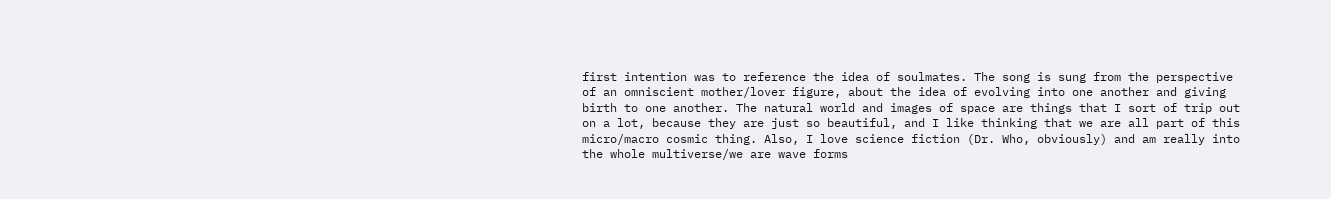first intention was to reference the idea of soulmates. The song is sung from the perspective of an omniscient mother/lover figure, about the idea of evolving into one another and giving birth to one another. The natural world and images of space are things that I sort of trip out on a lot, because they are just so beautiful, and I like thinking that we are all part of this micro/macro cosmic thing. Also, I love science fiction (Dr. Who, obviously) and am really into the whole multiverse/we are wave forms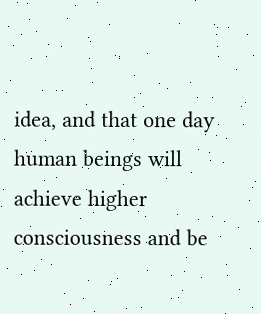idea, and that one day human beings will achieve higher consciousness and be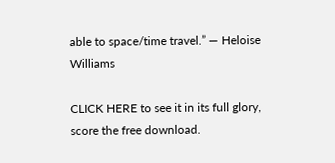able to space/time travel.” — Heloise Williams

CLICK HERE to see it in its full glory, score the free download.